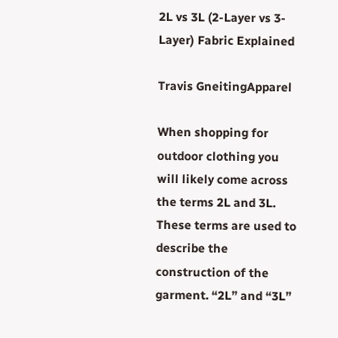2L vs 3L (2-Layer vs 3-Layer) Fabric Explained

Travis GneitingApparel

When shopping for outdoor clothing you will likely come across the terms 2L and 3L. These terms are used to describe the construction of the garment. “2L” and “3L”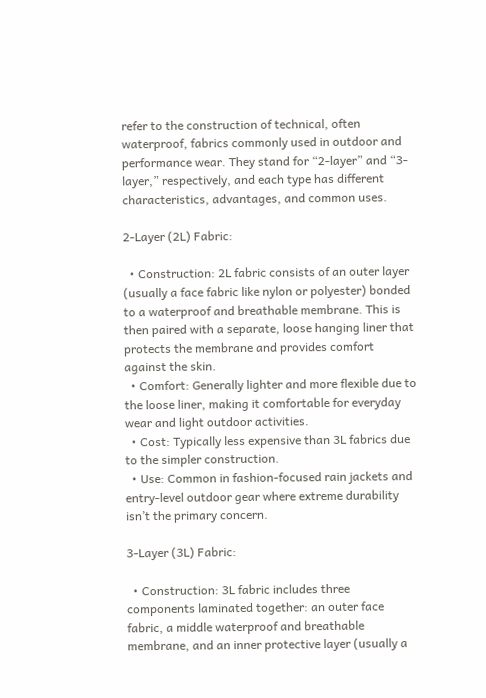refer to the construction of technical, often waterproof, fabrics commonly used in outdoor and performance wear. They stand for “2-layer” and “3-layer,” respectively, and each type has different characteristics, advantages, and common uses.

2-Layer (2L) Fabric:

  • Construction: 2L fabric consists of an outer layer (usually a face fabric like nylon or polyester) bonded to a waterproof and breathable membrane. This is then paired with a separate, loose hanging liner that protects the membrane and provides comfort against the skin.
  • Comfort: Generally lighter and more flexible due to the loose liner, making it comfortable for everyday wear and light outdoor activities.
  • Cost: Typically less expensive than 3L fabrics due to the simpler construction.
  • Use: Common in fashion-focused rain jackets and entry-level outdoor gear where extreme durability isn’t the primary concern.

3-Layer (3L) Fabric:

  • Construction: 3L fabric includes three components laminated together: an outer face fabric, a middle waterproof and breathable membrane, and an inner protective layer (usually a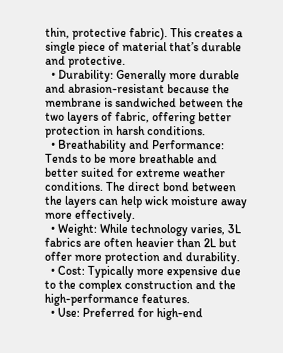thin, protective fabric). This creates a single piece of material that’s durable and protective.
  • Durability: Generally more durable and abrasion-resistant because the membrane is sandwiched between the two layers of fabric, offering better protection in harsh conditions.
  • Breathability and Performance: Tends to be more breathable and better suited for extreme weather conditions. The direct bond between the layers can help wick moisture away more effectively.
  • Weight: While technology varies, 3L fabrics are often heavier than 2L but offer more protection and durability.
  • Cost: Typically more expensive due to the complex construction and the high-performance features.
  • Use: Preferred for high-end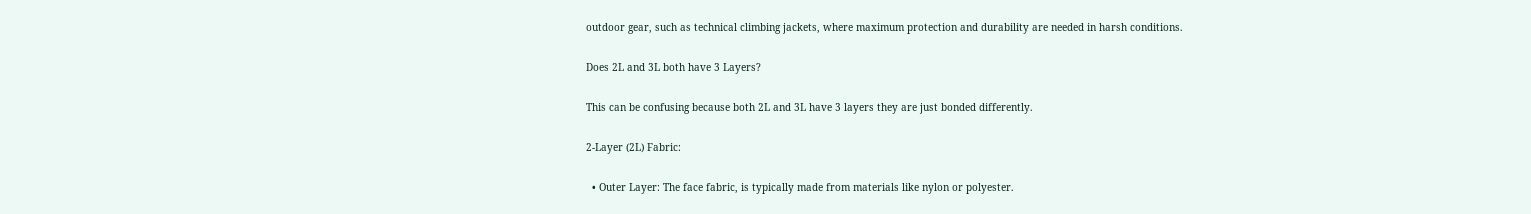outdoor gear, such as technical climbing jackets, where maximum protection and durability are needed in harsh conditions.

Does 2L and 3L both have 3 Layers?

This can be confusing because both 2L and 3L have 3 layers they are just bonded differently.

2-Layer (2L) Fabric:

  • Outer Layer: The face fabric, is typically made from materials like nylon or polyester.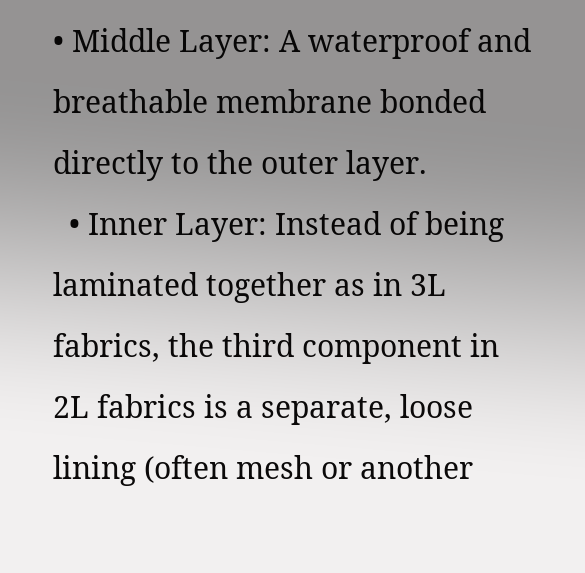• Middle Layer: A waterproof and breathable membrane bonded directly to the outer layer.
  • Inner Layer: Instead of being laminated together as in 3L fabrics, the third component in 2L fabrics is a separate, loose lining (often mesh or another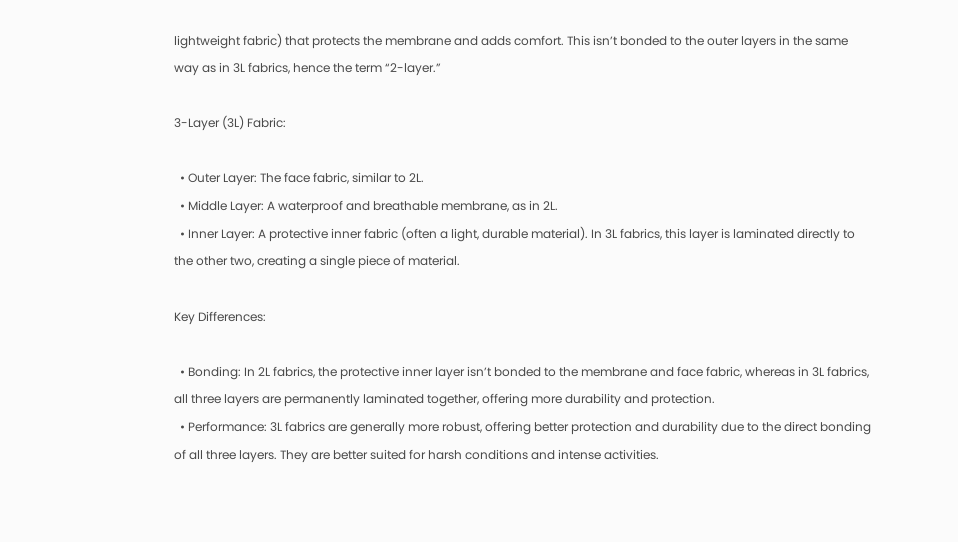lightweight fabric) that protects the membrane and adds comfort. This isn’t bonded to the outer layers in the same way as in 3L fabrics, hence the term “2-layer.”

3-Layer (3L) Fabric:

  • Outer Layer: The face fabric, similar to 2L.
  • Middle Layer: A waterproof and breathable membrane, as in 2L.
  • Inner Layer: A protective inner fabric (often a light, durable material). In 3L fabrics, this layer is laminated directly to the other two, creating a single piece of material.

Key Differences:

  • Bonding: In 2L fabrics, the protective inner layer isn’t bonded to the membrane and face fabric, whereas in 3L fabrics, all three layers are permanently laminated together, offering more durability and protection.
  • Performance: 3L fabrics are generally more robust, offering better protection and durability due to the direct bonding of all three layers. They are better suited for harsh conditions and intense activities.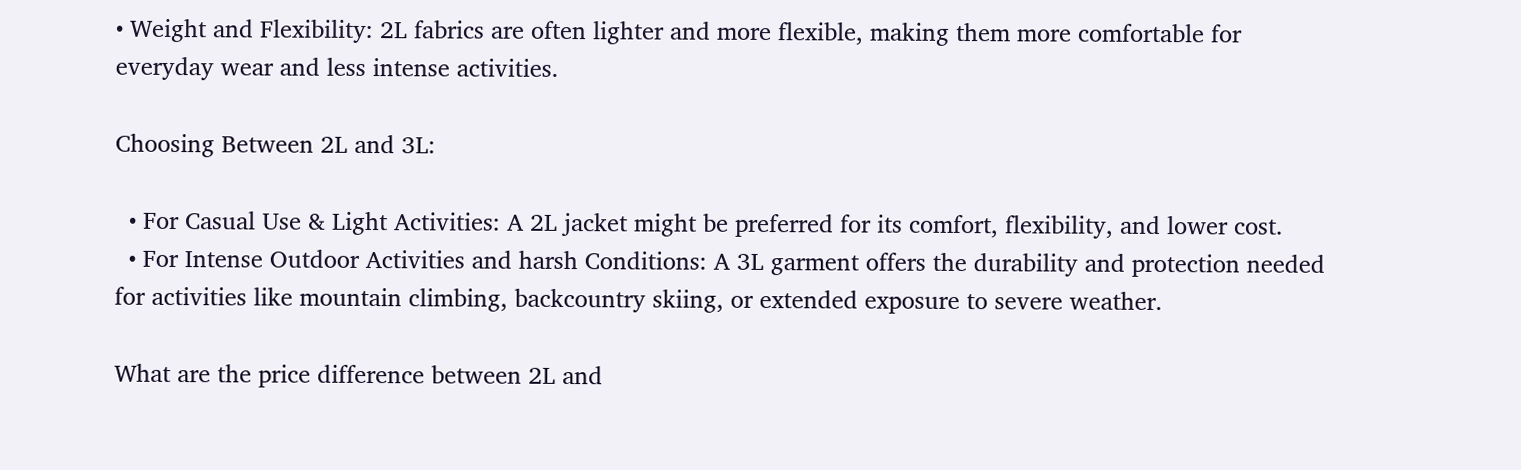• Weight and Flexibility: 2L fabrics are often lighter and more flexible, making them more comfortable for everyday wear and less intense activities.

Choosing Between 2L and 3L:

  • For Casual Use & Light Activities: A 2L jacket might be preferred for its comfort, flexibility, and lower cost.
  • For Intense Outdoor Activities and harsh Conditions: A 3L garment offers the durability and protection needed for activities like mountain climbing, backcountry skiing, or extended exposure to severe weather.

What are the price difference between 2L and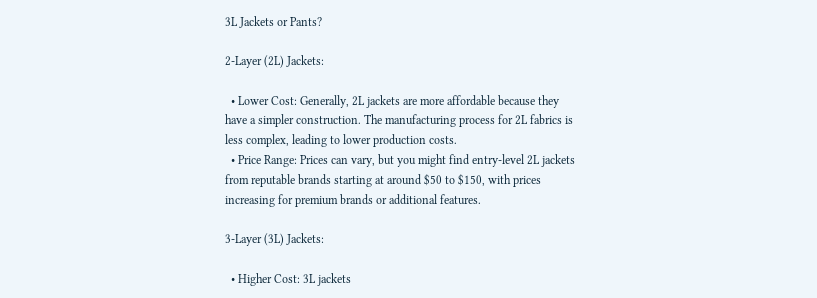3L Jackets or Pants?

2-Layer (2L) Jackets:

  • Lower Cost: Generally, 2L jackets are more affordable because they have a simpler construction. The manufacturing process for 2L fabrics is less complex, leading to lower production costs.
  • Price Range: Prices can vary, but you might find entry-level 2L jackets from reputable brands starting at around $50 to $150, with prices increasing for premium brands or additional features.

3-Layer (3L) Jackets:

  • Higher Cost: 3L jackets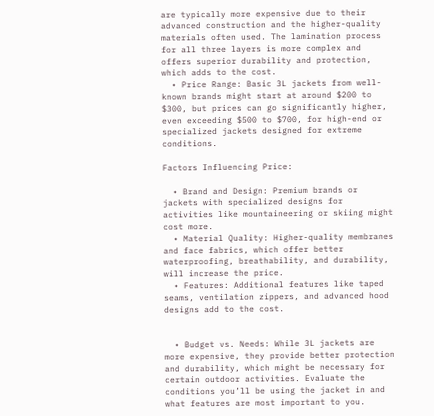are typically more expensive due to their advanced construction and the higher-quality materials often used. The lamination process for all three layers is more complex and offers superior durability and protection, which adds to the cost.
  • Price Range: Basic 3L jackets from well-known brands might start at around $200 to $300, but prices can go significantly higher, even exceeding $500 to $700, for high-end or specialized jackets designed for extreme conditions.

Factors Influencing Price:

  • Brand and Design: Premium brands or jackets with specialized designs for activities like mountaineering or skiing might cost more.
  • Material Quality: Higher-quality membranes and face fabrics, which offer better waterproofing, breathability, and durability, will increase the price.
  • Features: Additional features like taped seams, ventilation zippers, and advanced hood designs add to the cost.


  • Budget vs. Needs: While 3L jackets are more expensive, they provide better protection and durability, which might be necessary for certain outdoor activities. Evaluate the conditions you’ll be using the jacket in and what features are most important to you.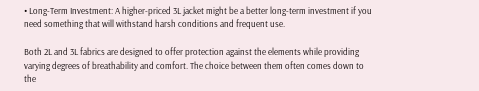• Long-Term Investment: A higher-priced 3L jacket might be a better long-term investment if you need something that will withstand harsh conditions and frequent use.

Both 2L and 3L fabrics are designed to offer protection against the elements while providing varying degrees of breathability and comfort. The choice between them often comes down to the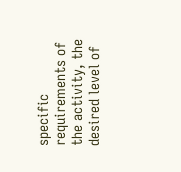specific requirements of the activity, the desired level of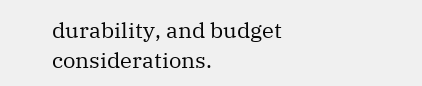durability, and budget considerations.